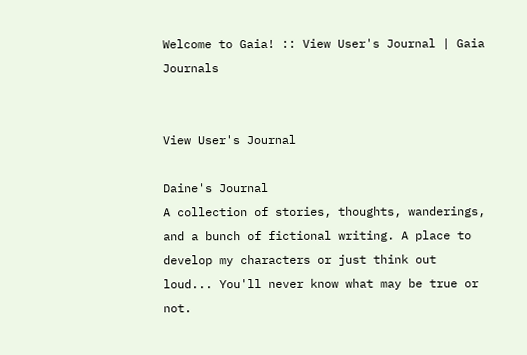Welcome to Gaia! :: View User's Journal | Gaia Journals


View User's Journal

Daine's Journal
A collection of stories, thoughts, wanderings, and a bunch of fictional writing. A place to develop my characters or just think out loud... You'll never know what may be true or not.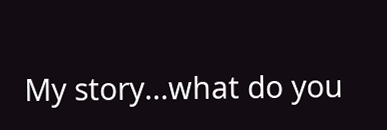My story...what do you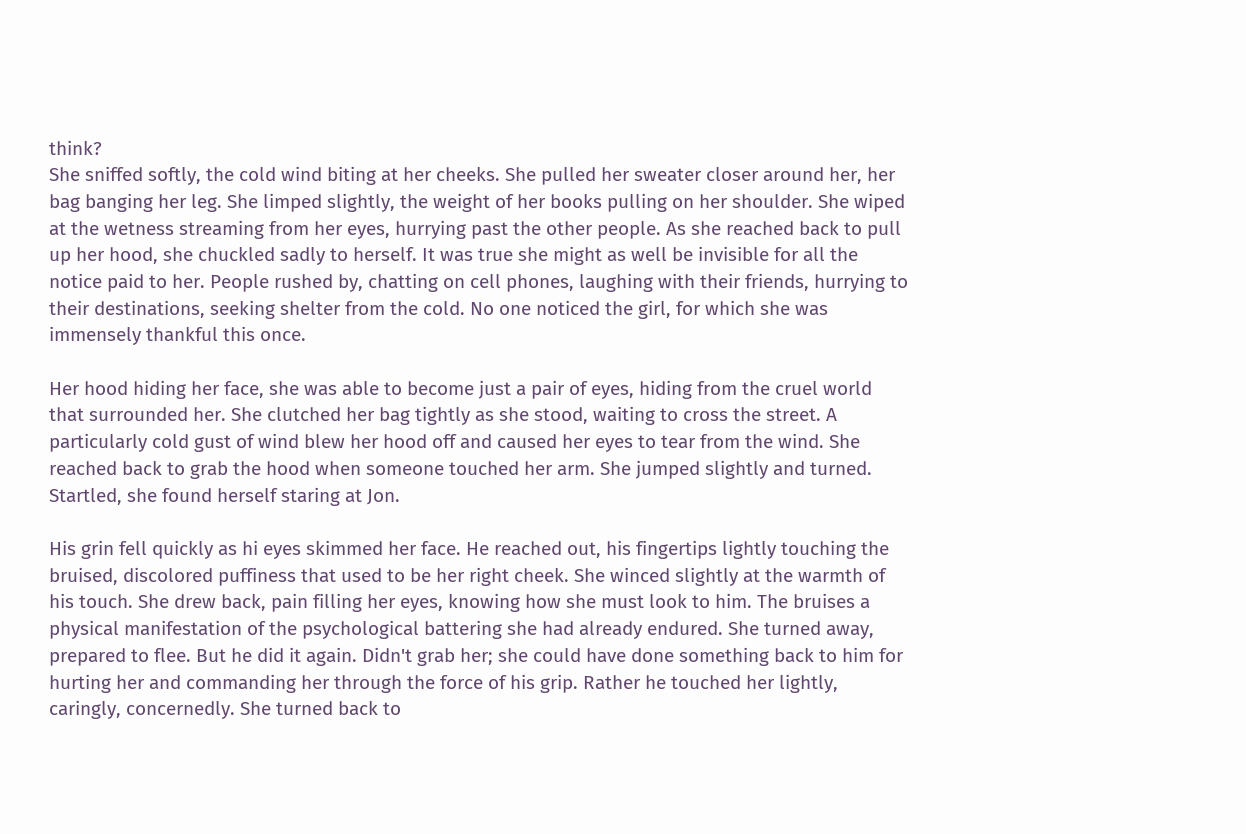think?
She sniffed softly, the cold wind biting at her cheeks. She pulled her sweater closer around her, her bag banging her leg. She limped slightly, the weight of her books pulling on her shoulder. She wiped at the wetness streaming from her eyes, hurrying past the other people. As she reached back to pull up her hood, she chuckled sadly to herself. It was true she might as well be invisible for all the notice paid to her. People rushed by, chatting on cell phones, laughing with their friends, hurrying to their destinations, seeking shelter from the cold. No one noticed the girl, for which she was immensely thankful this once.

Her hood hiding her face, she was able to become just a pair of eyes, hiding from the cruel world that surrounded her. She clutched her bag tightly as she stood, waiting to cross the street. A particularly cold gust of wind blew her hood off and caused her eyes to tear from the wind. She reached back to grab the hood when someone touched her arm. She jumped slightly and turned. Startled, she found herself staring at Jon.

His grin fell quickly as hi eyes skimmed her face. He reached out, his fingertips lightly touching the bruised, discolored puffiness that used to be her right cheek. She winced slightly at the warmth of his touch. She drew back, pain filling her eyes, knowing how she must look to him. The bruises a physical manifestation of the psychological battering she had already endured. She turned away, prepared to flee. But he did it again. Didn't grab her; she could have done something back to him for hurting her and commanding her through the force of his grip. Rather he touched her lightly, caringly, concernedly. She turned back to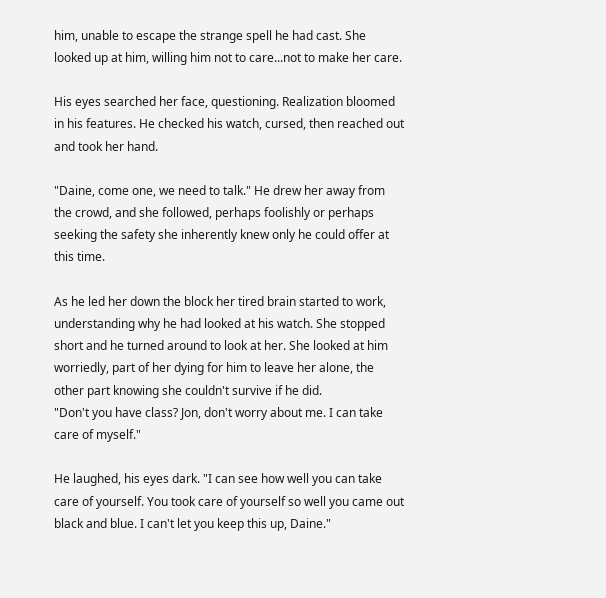him, unable to escape the strange spell he had cast. She looked up at him, willing him not to care...not to make her care.

His eyes searched her face, questioning. Realization bloomed in his features. He checked his watch, cursed, then reached out and took her hand.

"Daine, come one, we need to talk." He drew her away from the crowd, and she followed, perhaps foolishly or perhaps seeking the safety she inherently knew only he could offer at this time.

As he led her down the block her tired brain started to work, understanding why he had looked at his watch. She stopped short and he turned around to look at her. She looked at him worriedly, part of her dying for him to leave her alone, the other part knowing she couldn't survive if he did.
"Don't you have class? Jon, don't worry about me. I can take care of myself."

He laughed, his eyes dark. "I can see how well you can take care of yourself. You took care of yourself so well you came out black and blue. I can't let you keep this up, Daine."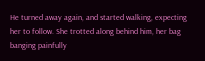He turned away again, and started walking, expecting her to follow. She trotted along behind him, her bag banging painfully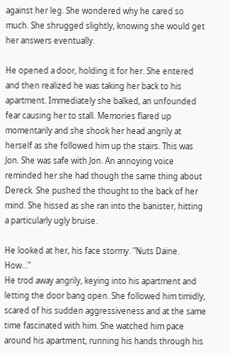against her leg. She wondered why he cared so much. She shrugged slightly, knowing she would get her answers eventually.

He opened a door, holding it for her. She entered and then realized he was taking her back to his apartment. Immediately she balked, an unfounded fear causing her to stall. Memories flared up momentarily and she shook her head angrily at herself as she followed him up the stairs. This was Jon. She was safe with Jon. An annoying voice reminded her she had though the same thing about Dereck. She pushed the thought to the back of her mind. She hissed as she ran into the banister, hitting a particularly ugly bruise.

He looked at her, his face stormy. "Nuts Daine. How..."
He trod away angrily, keying into his apartment and letting the door bang open. She followed him timidly, scared of his sudden aggressiveness and at the same time fascinated with him. She watched him pace around his apartment, running his hands through his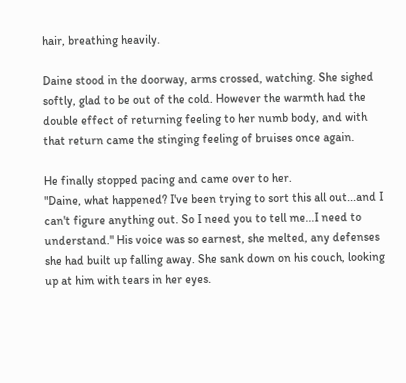hair, breathing heavily.

Daine stood in the doorway, arms crossed, watching. She sighed softly, glad to be out of the cold. However the warmth had the double effect of returning feeling to her numb body, and with that return came the stinging feeling of bruises once again.

He finally stopped pacing and came over to her.
"Daine, what happened? I've been trying to sort this all out...and I can't figure anything out. So I need you to tell me...I need to understand." His voice was so earnest, she melted, any defenses she had built up falling away. She sank down on his couch, looking up at him with tears in her eyes.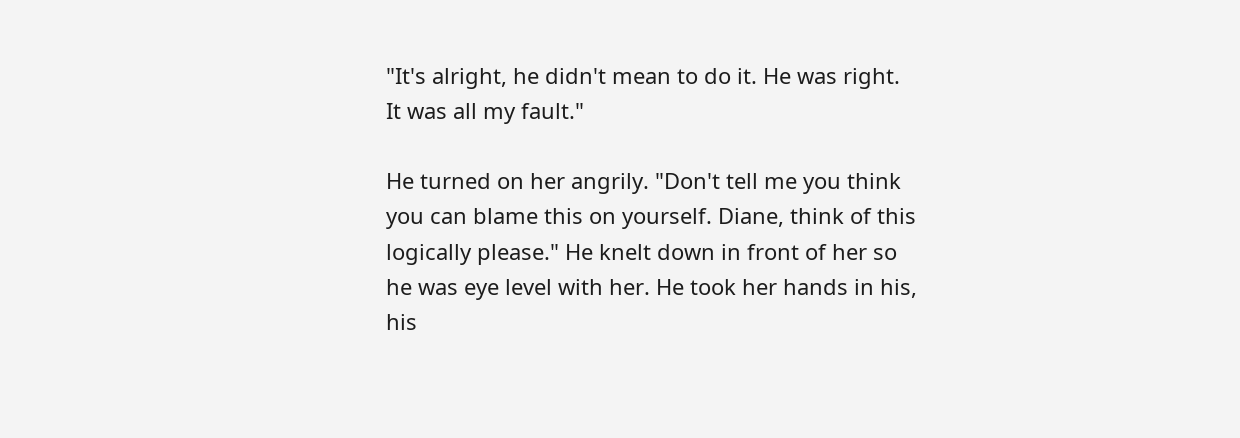"It's alright, he didn't mean to do it. He was right. It was all my fault."

He turned on her angrily. "Don't tell me you think you can blame this on yourself. Diane, think of this logically please." He knelt down in front of her so he was eye level with her. He took her hands in his, his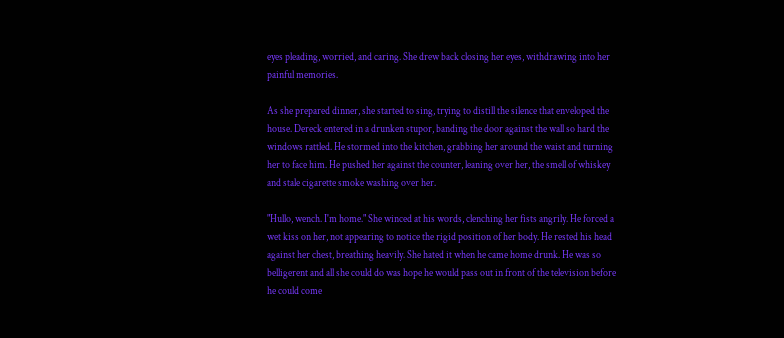eyes pleading, worried, and caring. She drew back closing her eyes, withdrawing into her painful memories.

As she prepared dinner, she started to sing, trying to distill the silence that enveloped the house. Dereck entered in a drunken stupor, banding the door against the wall so hard the windows rattled. He stormed into the kitchen, grabbing her around the waist and turning her to face him. He pushed her against the counter, leaning over her, the smell of whiskey and stale cigarette smoke washing over her.

"Hullo, wench. I'm home." She winced at his words, clenching her fists angrily. He forced a wet kiss on her, not appearing to notice the rigid position of her body. He rested his head against her chest, breathing heavily. She hated it when he came home drunk. He was so belligerent and all she could do was hope he would pass out in front of the television before he could come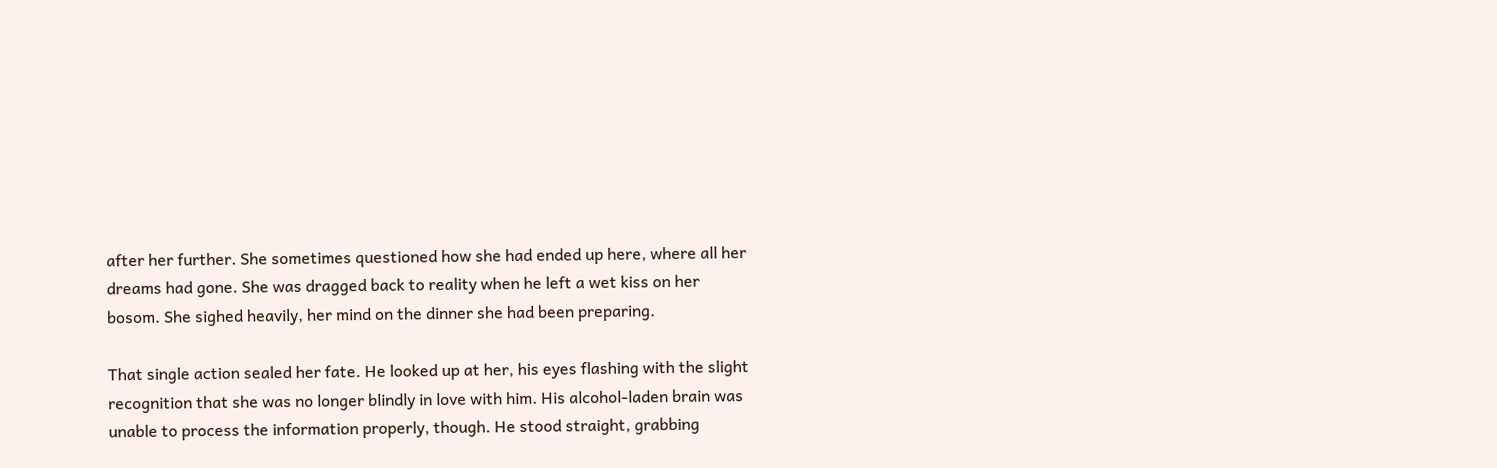after her further. She sometimes questioned how she had ended up here, where all her dreams had gone. She was dragged back to reality when he left a wet kiss on her bosom. She sighed heavily, her mind on the dinner she had been preparing.

That single action sealed her fate. He looked up at her, his eyes flashing with the slight recognition that she was no longer blindly in love with him. His alcohol-laden brain was unable to process the information properly, though. He stood straight, grabbing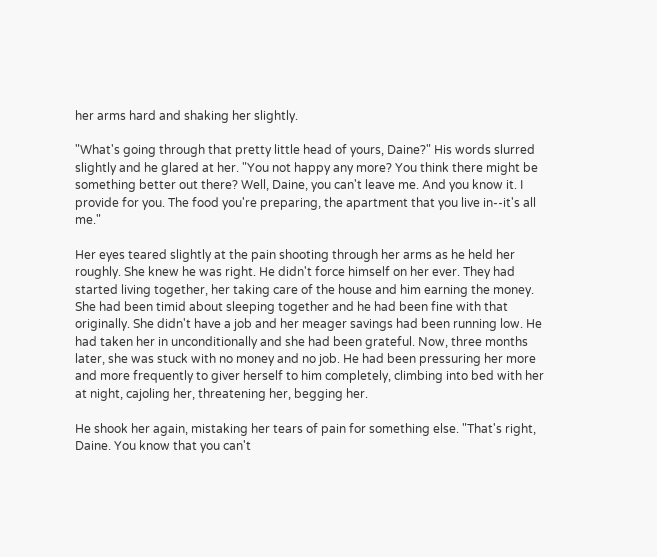her arms hard and shaking her slightly.

"What's going through that pretty little head of yours, Daine?" His words slurred slightly and he glared at her. "You not happy any more? You think there might be something better out there? Well, Daine, you can't leave me. And you know it. I provide for you. The food you're preparing, the apartment that you live in--it's all me."

Her eyes teared slightly at the pain shooting through her arms as he held her roughly. She knew he was right. He didn't force himself on her ever. They had started living together, her taking care of the house and him earning the money. She had been timid about sleeping together and he had been fine with that originally. She didn't have a job and her meager savings had been running low. He had taken her in unconditionally and she had been grateful. Now, three months later, she was stuck with no money and no job. He had been pressuring her more and more frequently to giver herself to him completely, climbing into bed with her at night, cajoling her, threatening her, begging her.

He shook her again, mistaking her tears of pain for something else. "That's right, Daine. You know that you can't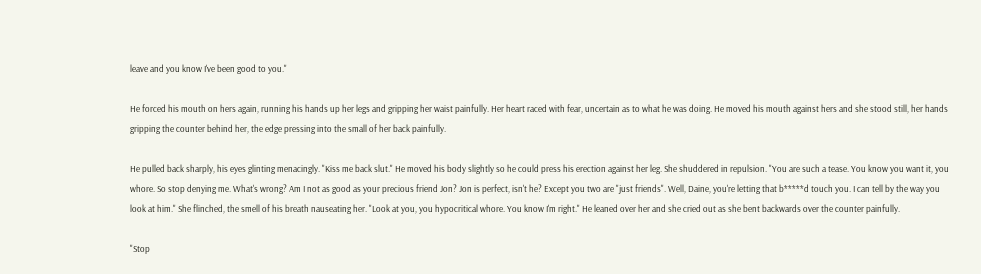leave and you know I've been good to you."

He forced his mouth on hers again, running his hands up her legs and gripping her waist painfully. Her heart raced with fear, uncertain as to what he was doing. He moved his mouth against hers and she stood still, her hands gripping the counter behind her, the edge pressing into the small of her back painfully.

He pulled back sharply, his eyes glinting menacingly. "Kiss me back slut." He moved his body slightly so he could press his erection against her leg. She shuddered in repulsion. "You are such a tease. You know you want it, you whore. So stop denying me. What's wrong? Am I not as good as your precious friend Jon? Jon is perfect, isn't he? Except you two are "just friends". Well, Daine, you're letting that b*****d touch you. I can tell by the way you look at him." She flinched, the smell of his breath nauseating her. "Look at you, you hypocritical whore. You know I'm right." He leaned over her and she cried out as she bent backwards over the counter painfully.

"Stop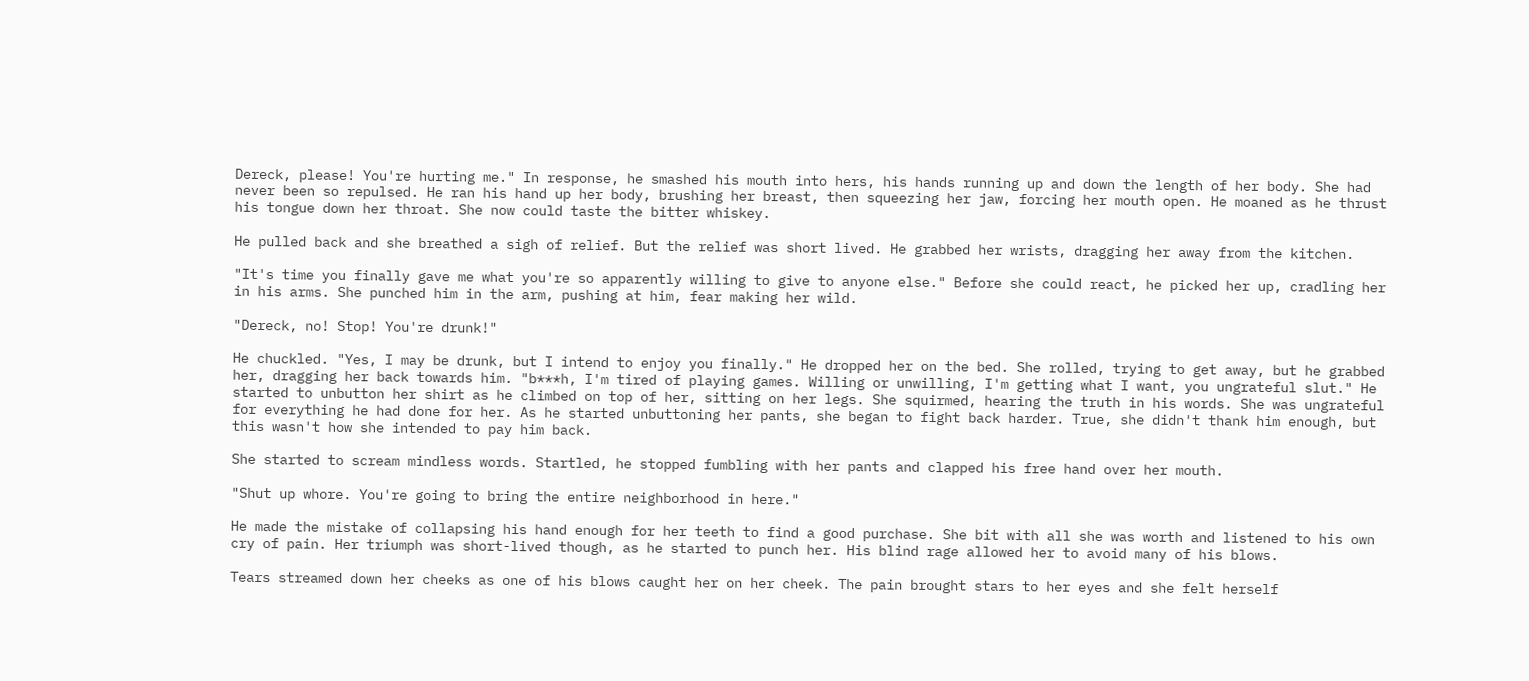Dereck, please! You're hurting me." In response, he smashed his mouth into hers, his hands running up and down the length of her body. She had never been so repulsed. He ran his hand up her body, brushing her breast, then squeezing her jaw, forcing her mouth open. He moaned as he thrust his tongue down her throat. She now could taste the bitter whiskey.

He pulled back and she breathed a sigh of relief. But the relief was short lived. He grabbed her wrists, dragging her away from the kitchen.

"It's time you finally gave me what you're so apparently willing to give to anyone else." Before she could react, he picked her up, cradling her in his arms. She punched him in the arm, pushing at him, fear making her wild.

"Dereck, no! Stop! You're drunk!"

He chuckled. "Yes, I may be drunk, but I intend to enjoy you finally." He dropped her on the bed. She rolled, trying to get away, but he grabbed her, dragging her back towards him. "b***h, I'm tired of playing games. Willing or unwilling, I'm getting what I want, you ungrateful slut." He started to unbutton her shirt as he climbed on top of her, sitting on her legs. She squirmed, hearing the truth in his words. She was ungrateful for everything he had done for her. As he started unbuttoning her pants, she began to fight back harder. True, she didn't thank him enough, but this wasn't how she intended to pay him back.

She started to scream mindless words. Startled, he stopped fumbling with her pants and clapped his free hand over her mouth.

"Shut up whore. You're going to bring the entire neighborhood in here."

He made the mistake of collapsing his hand enough for her teeth to find a good purchase. She bit with all she was worth and listened to his own cry of pain. Her triumph was short-lived though, as he started to punch her. His blind rage allowed her to avoid many of his blows.

Tears streamed down her cheeks as one of his blows caught her on her cheek. The pain brought stars to her eyes and she felt herself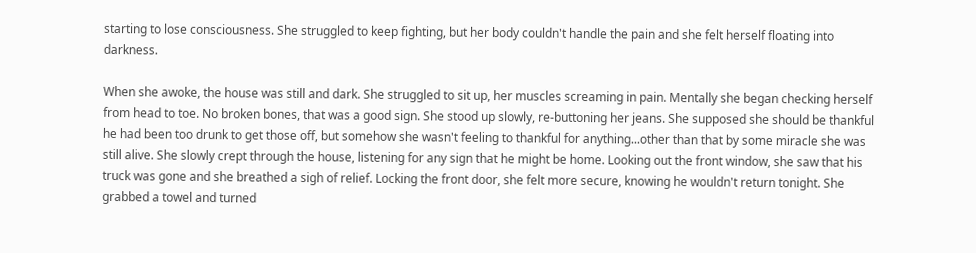starting to lose consciousness. She struggled to keep fighting, but her body couldn't handle the pain and she felt herself floating into darkness.

When she awoke, the house was still and dark. She struggled to sit up, her muscles screaming in pain. Mentally she began checking herself from head to toe. No broken bones, that was a good sign. She stood up slowly, re-buttoning her jeans. She supposed she should be thankful he had been too drunk to get those off, but somehow she wasn't feeling to thankful for anything...other than that by some miracle she was still alive. She slowly crept through the house, listening for any sign that he might be home. Looking out the front window, she saw that his truck was gone and she breathed a sigh of relief. Locking the front door, she felt more secure, knowing he wouldn't return tonight. She grabbed a towel and turned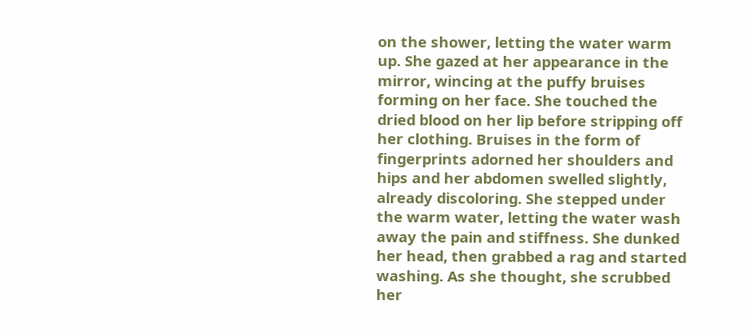on the shower, letting the water warm up. She gazed at her appearance in the mirror, wincing at the puffy bruises forming on her face. She touched the dried blood on her lip before stripping off her clothing. Bruises in the form of fingerprints adorned her shoulders and hips and her abdomen swelled slightly, already discoloring. She stepped under the warm water, letting the water wash away the pain and stiffness. She dunked her head, then grabbed a rag and started washing. As she thought, she scrubbed her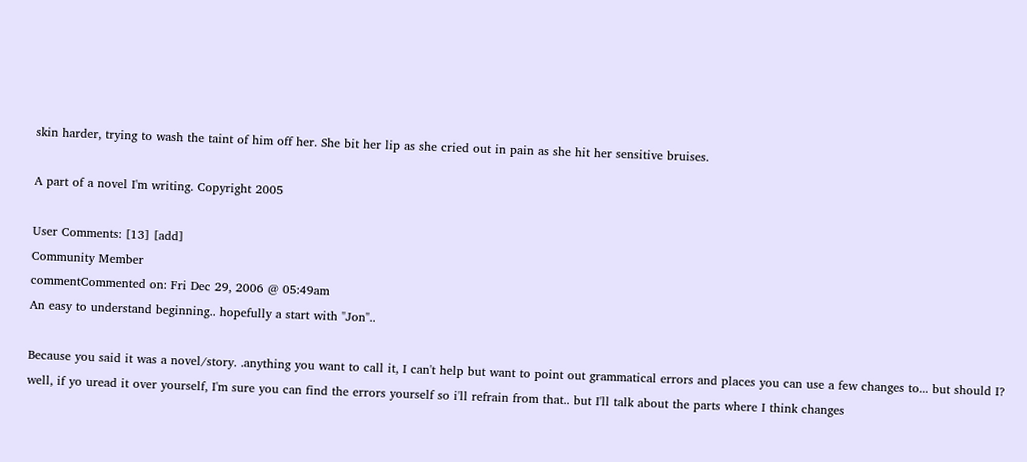skin harder, trying to wash the taint of him off her. She bit her lip as she cried out in pain as she hit her sensitive bruises.

A part of a novel I'm writing. Copyright 2005

User Comments: [13] [add]
Community Member
commentCommented on: Fri Dec 29, 2006 @ 05:49am
An easy to understand beginning.. hopefully a start with "Jon"..

Because you said it was a novel/story. .anything you want to call it, I can't help but want to point out grammatical errors and places you can use a few changes to... but should I? well, if yo uread it over yourself, I'm sure you can find the errors yourself so i'll refrain from that.. but I'll talk about the parts where I think changes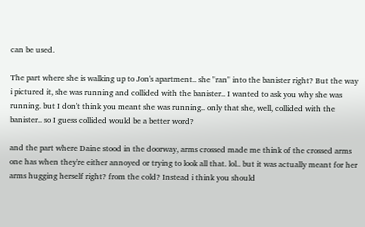can be used.

The part where she is walking up to Jon's apartment.. she "ran" into the banister right? But the way i pictured it, she was running and collided with the banister.. I wanted to ask you why she was running. but I don't think you meant she was running.. only that she, well, collided with the banister.. so I guess collided would be a better word?

and the part where Daine stood in the doorway, arms crossed made me think of the crossed arms one has when they're either annoyed or trying to look all that. lol.. but it was actually meant for her arms hugging herself right? from the cold? Instead i think you should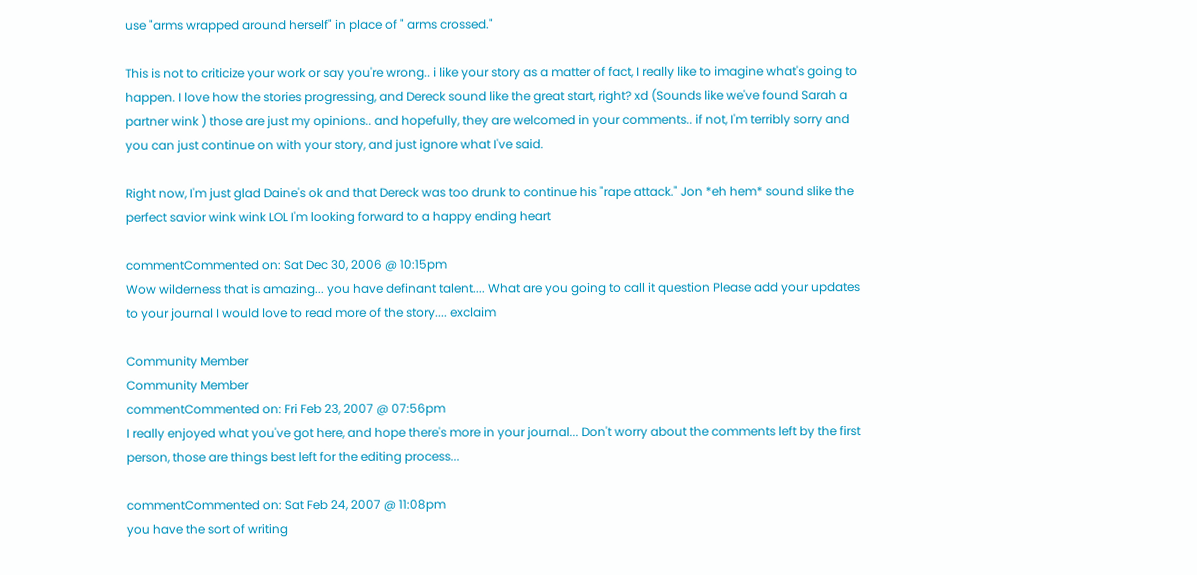use "arms wrapped around herself" in place of " arms crossed."

This is not to criticize your work or say you're wrong.. i like your story as a matter of fact, I really like to imagine what's going to happen. I love how the stories progressing, and Dereck sound like the great start, right? xd (Sounds like we've found Sarah a partner wink ) those are just my opinions.. and hopefully, they are welcomed in your comments.. if not, I'm terribly sorry and you can just continue on with your story, and just ignore what I've said.

Right now, I'm just glad Daine's ok and that Dereck was too drunk to continue his "rape attack." Jon *eh hem* sound slike the perfect savior wink wink LOL I'm looking forward to a happy ending heart

commentCommented on: Sat Dec 30, 2006 @ 10:15pm
Wow wilderness that is amazing... you have definant talent.... What are you going to call it question Please add your updates to your journal I would love to read more of the story.... exclaim

Community Member
Community Member
commentCommented on: Fri Feb 23, 2007 @ 07:56pm
I really enjoyed what you've got here, and hope there's more in your journal... Don't worry about the comments left by the first person, those are things best left for the editing process...

commentCommented on: Sat Feb 24, 2007 @ 11:08pm
you have the sort of writing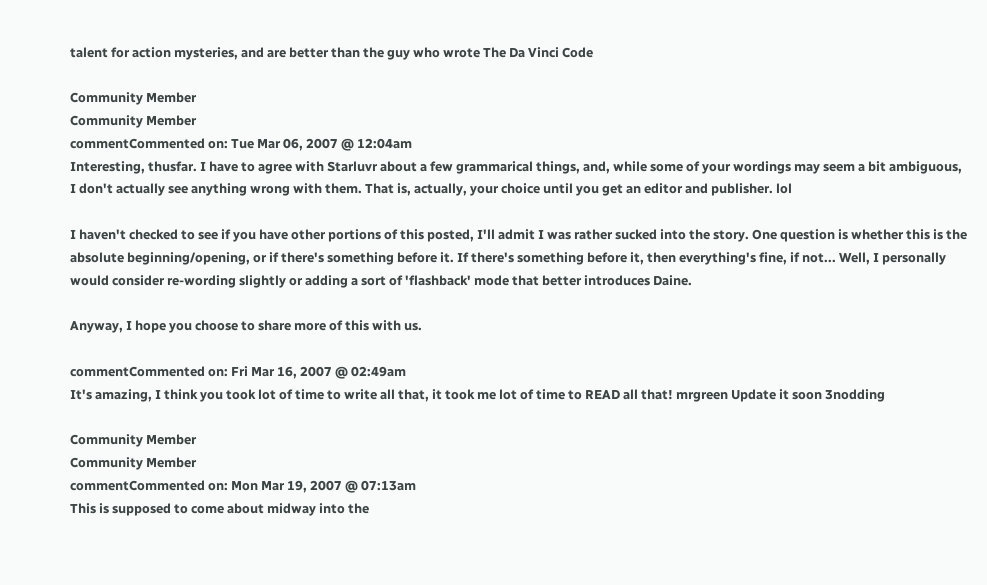talent for action mysteries, and are better than the guy who wrote The Da Vinci Code

Community Member
Community Member
commentCommented on: Tue Mar 06, 2007 @ 12:04am
Interesting, thusfar. I have to agree with Starluvr about a few grammarical things, and, while some of your wordings may seem a bit ambiguous, I don't actually see anything wrong with them. That is, actually, your choice until you get an editor and publisher. lol

I haven't checked to see if you have other portions of this posted, I'll admit I was rather sucked into the story. One question is whether this is the absolute beginning/opening, or if there's something before it. If there's something before it, then everything's fine, if not... Well, I personally would consider re-wording slightly or adding a sort of 'flashback' mode that better introduces Daine.

Anyway, I hope you choose to share more of this with us.

commentCommented on: Fri Mar 16, 2007 @ 02:49am
It's amazing, I think you took lot of time to write all that, it took me lot of time to READ all that! mrgreen Update it soon 3nodding

Community Member
Community Member
commentCommented on: Mon Mar 19, 2007 @ 07:13am
This is supposed to come about midway into the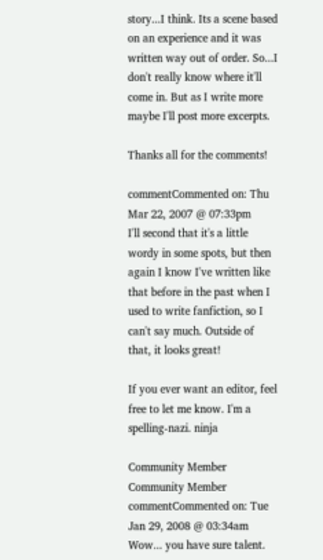story...I think. Its a scene based on an experience and it was written way out of order. So...I don't really know where it'll come in. But as I write more maybe I'll post more excerpts.

Thanks all for the comments!

commentCommented on: Thu Mar 22, 2007 @ 07:33pm
I'll second that it's a little wordy in some spots, but then again I know I've written like that before in the past when I used to write fanfiction, so I can't say much. Outside of that, it looks great!

If you ever want an editor, feel free to let me know. I'm a spelling-nazi. ninja

Community Member
Community Member
commentCommented on: Tue Jan 29, 2008 @ 03:34am
Wow... you have sure talent.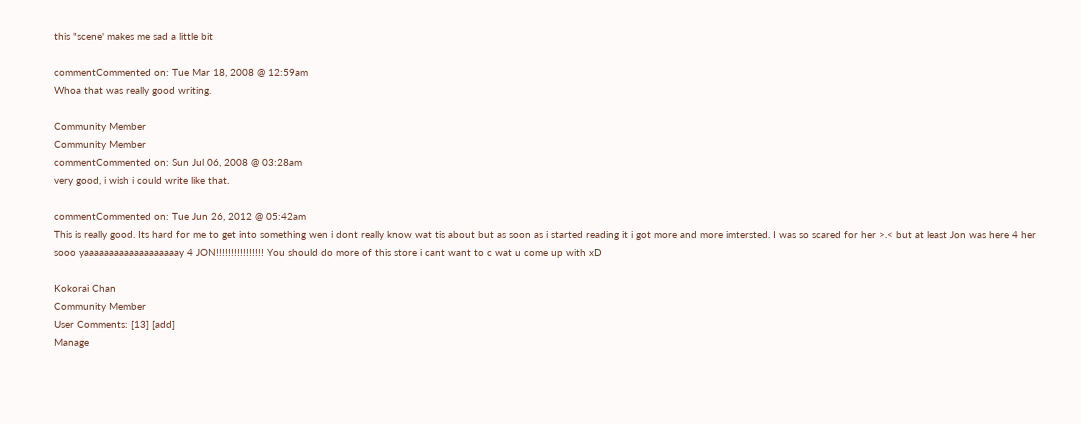this "scene' makes me sad a little bit

commentCommented on: Tue Mar 18, 2008 @ 12:59am
Whoa that was really good writing.

Community Member
Community Member
commentCommented on: Sun Jul 06, 2008 @ 03:28am
very good, i wish i could write like that.

commentCommented on: Tue Jun 26, 2012 @ 05:42am
This is really good. Its hard for me to get into something wen i dont really know wat tis about but as soon as i started reading it i got more and more imtersted. I was so scared for her >.< but at least Jon was here 4 her sooo yaaaaaaaaaaaaaaaaaaay 4 JON!!!!!!!!!!!!!!!! You should do more of this store i cant want to c wat u come up with xD

Kokorai Chan
Community Member
User Comments: [13] [add]
Manage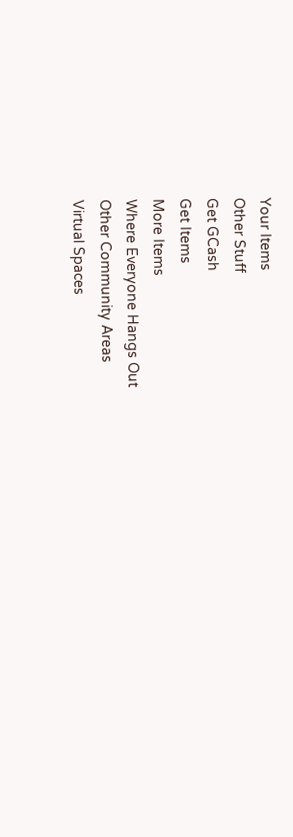Your Items
Other Stuff
Get GCash
Get Items
More Items
Where Everyone Hangs Out
Other Community Areas
Virtual Spaces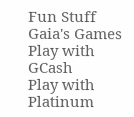Fun Stuff
Gaia's Games
Play with GCash
Play with Platinum